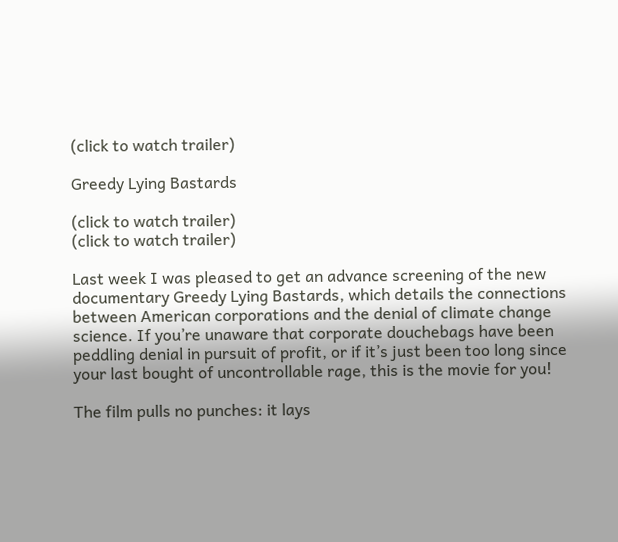(click to watch trailer)

Greedy Lying Bastards

(click to watch trailer)
(click to watch trailer)

Last week I was pleased to get an advance screening of the new documentary Greedy Lying Bastards, which details the connections between American corporations and the denial of climate change science. If you’re unaware that corporate douchebags have been peddling denial in pursuit of profit, or if it’s just been too long since your last bought of uncontrollable rage, this is the movie for you!

The film pulls no punches: it lays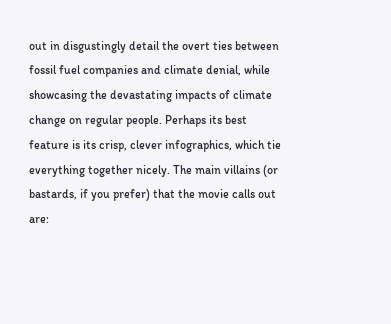out in disgustingly detail the overt ties between fossil fuel companies and climate denial, while showcasing the devastating impacts of climate change on regular people. Perhaps its best feature is its crisp, clever infographics, which tie everything together nicely. The main villains (or bastards, if you prefer) that the movie calls out are: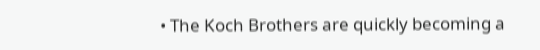• The Koch Brothers are quickly becoming a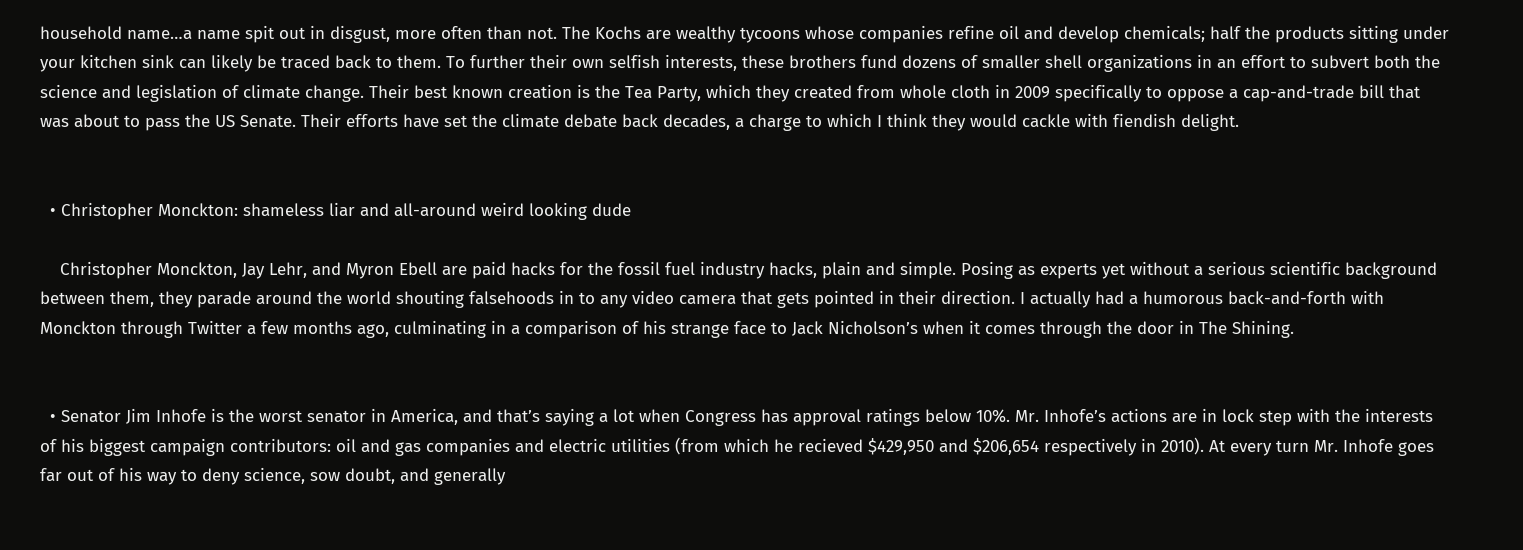household name…a name spit out in disgust, more often than not. The Kochs are wealthy tycoons whose companies refine oil and develop chemicals; half the products sitting under your kitchen sink can likely be traced back to them. To further their own selfish interests, these brothers fund dozens of smaller shell organizations in an effort to subvert both the science and legislation of climate change. Their best known creation is the Tea Party, which they created from whole cloth in 2009 specifically to oppose a cap-and-trade bill that was about to pass the US Senate. Their efforts have set the climate debate back decades, a charge to which I think they would cackle with fiendish delight.


  • Christopher Monckton: shameless liar and all-around weird looking dude

    Christopher Monckton, Jay Lehr, and Myron Ebell are paid hacks for the fossil fuel industry hacks, plain and simple. Posing as experts yet without a serious scientific background between them, they parade around the world shouting falsehoods in to any video camera that gets pointed in their direction. I actually had a humorous back-and-forth with Monckton through Twitter a few months ago, culminating in a comparison of his strange face to Jack Nicholson’s when it comes through the door in The Shining.


  • Senator Jim Inhofe is the worst senator in America, and that’s saying a lot when Congress has approval ratings below 10%. Mr. Inhofe’s actions are in lock step with the interests of his biggest campaign contributors: oil and gas companies and electric utilities (from which he recieved $429,950 and $206,654 respectively in 2010). At every turn Mr. Inhofe goes far out of his way to deny science, sow doubt, and generally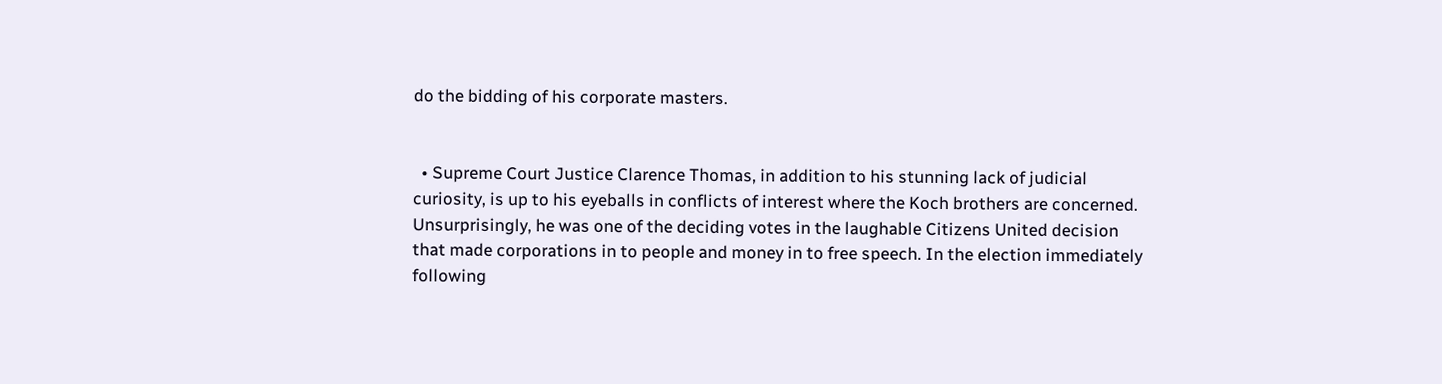do the bidding of his corporate masters.


  • Supreme Court Justice Clarence Thomas, in addition to his stunning lack of judicial curiosity, is up to his eyeballs in conflicts of interest where the Koch brothers are concerned. Unsurprisingly, he was one of the deciding votes in the laughable Citizens United decision that made corporations in to people and money in to free speech. In the election immediately following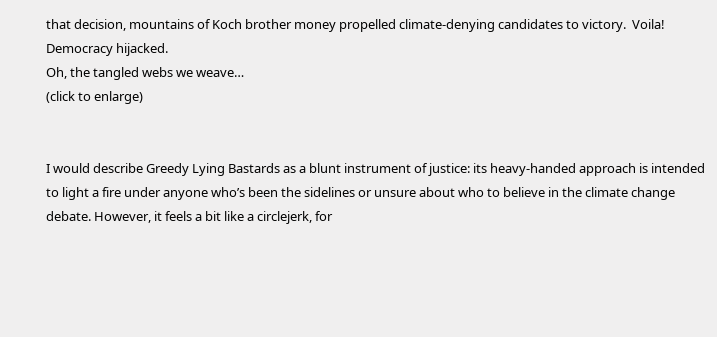that decision, mountains of Koch brother money propelled climate-denying candidates to victory.  Voila! Democracy hijacked.
Oh, the tangled webs we weave…
(click to enlarge)


I would describe Greedy Lying Bastards as a blunt instrument of justice: its heavy-handed approach is intended to light a fire under anyone who’s been the sidelines or unsure about who to believe in the climate change debate. However, it feels a bit like a circlejerk, for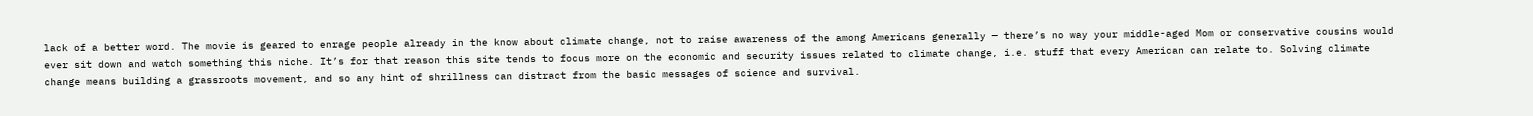lack of a better word. The movie is geared to enrage people already in the know about climate change, not to raise awareness of the among Americans generally — there’s no way your middle-aged Mom or conservative cousins would ever sit down and watch something this niche. It’s for that reason this site tends to focus more on the economic and security issues related to climate change, i.e. stuff that every American can relate to. Solving climate change means building a grassroots movement, and so any hint of shrillness can distract from the basic messages of science and survival.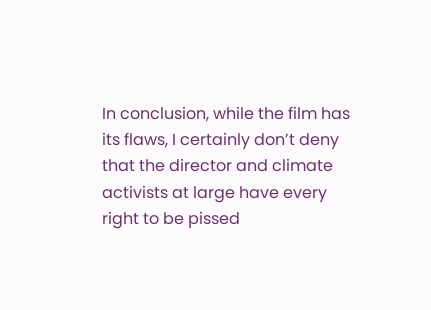In conclusion, while the film has its flaws, I certainly don’t deny that the director and climate activists at large have every right to be pissed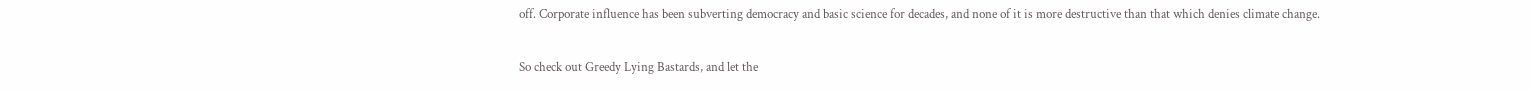off. Corporate influence has been subverting democracy and basic science for decades, and none of it is more destructive than that which denies climate change.

So check out Greedy Lying Bastards, and let the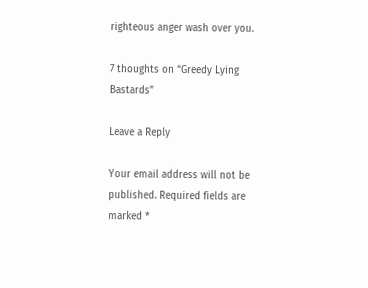righteous anger wash over you.

7 thoughts on “Greedy Lying Bastards”

Leave a Reply

Your email address will not be published. Required fields are marked *